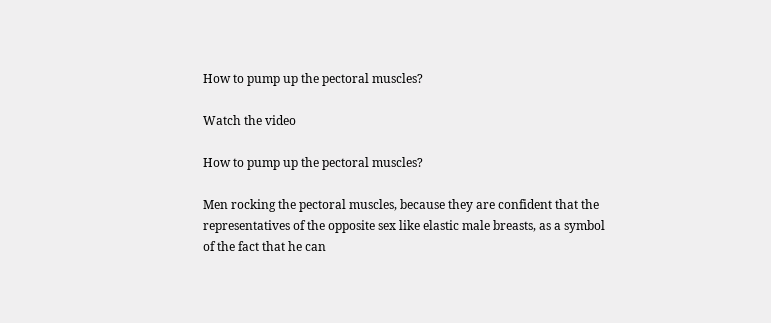How to pump up the pectoral muscles?

Watch the video

How to pump up the pectoral muscles?

Men rocking the pectoral muscles, because they are confident that the representatives of the opposite sex like elastic male breasts, as a symbol of the fact that he can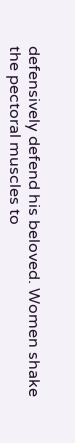defensively defend his beloved. Women shake the pectoral muscles to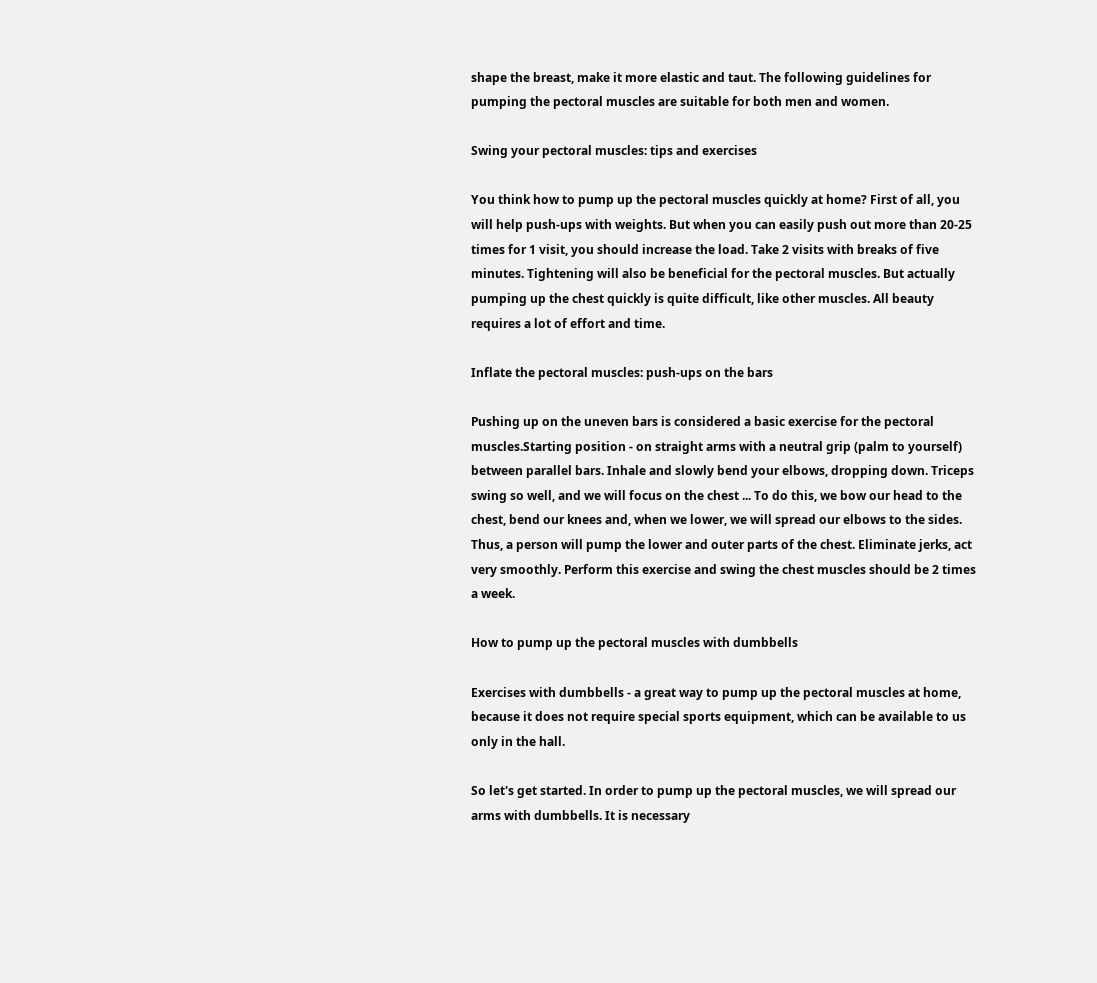shape the breast, make it more elastic and taut. The following guidelines for pumping the pectoral muscles are suitable for both men and women.

Swing your pectoral muscles: tips and exercises

You think how to pump up the pectoral muscles quickly at home? First of all, you will help push-ups with weights. But when you can easily push out more than 20-25 times for 1 visit, you should increase the load. Take 2 visits with breaks of five minutes. Tightening will also be beneficial for the pectoral muscles. But actually pumping up the chest quickly is quite difficult, like other muscles. All beauty requires a lot of effort and time.

Inflate the pectoral muscles: push-ups on the bars

Pushing up on the uneven bars is considered a basic exercise for the pectoral muscles.Starting position - on straight arms with a neutral grip (palm to yourself) between parallel bars. Inhale and slowly bend your elbows, dropping down. Triceps swing so well, and we will focus on the chest ... To do this, we bow our head to the chest, bend our knees and, when we lower, we will spread our elbows to the sides. Thus, a person will pump the lower and outer parts of the chest. Eliminate jerks, act very smoothly. Perform this exercise and swing the chest muscles should be 2 times a week.

How to pump up the pectoral muscles with dumbbells

Exercises with dumbbells - a great way to pump up the pectoral muscles at home, because it does not require special sports equipment, which can be available to us only in the hall.

So let's get started. In order to pump up the pectoral muscles, we will spread our arms with dumbbells. It is necessary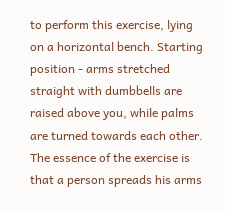to perform this exercise, lying on a horizontal bench. Starting position - arms stretched straight with dumbbells are raised above you, while palms are turned towards each other. The essence of the exercise is that a person spreads his arms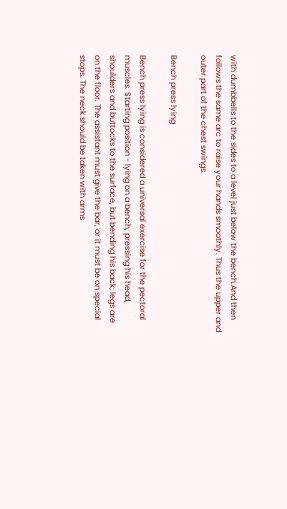with dumbbells to the sides to a level just below the bench.And then follows the same arc to raise your hands smoothly. Thus the upper and outer part of the chest swings.

Bench press lying

Bench press lying is considered a universal exercise for the pectoral muscles. Starting position - lying on a bench, pressing his head, shoulders and buttocks to the surface, but bending his back; legs are on the floor. The assistant must give the bar, or it must be on special stops. The neck should be taken with arms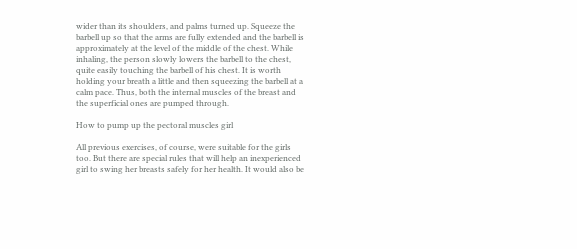wider than its shoulders, and palms turned up. Squeeze the barbell up so that the arms are fully extended and the barbell is approximately at the level of the middle of the chest. While inhaling, the person slowly lowers the barbell to the chest, quite easily touching the barbell of his chest. It is worth holding your breath a little and then squeezing the barbell at a calm pace. Thus, both the internal muscles of the breast and the superficial ones are pumped through.

How to pump up the pectoral muscles girl

All previous exercises, of course, were suitable for the girls too. But there are special rules that will help an inexperienced girl to swing her breasts safely for her health. It would also be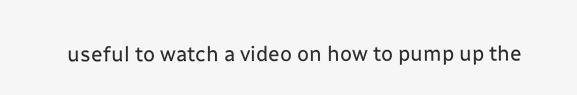useful to watch a video on how to pump up the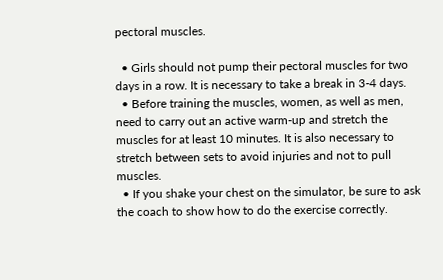pectoral muscles.

  • Girls should not pump their pectoral muscles for two days in a row. It is necessary to take a break in 3-4 days.
  • Before training the muscles, women, as well as men, need to carry out an active warm-up and stretch the muscles for at least 10 minutes. It is also necessary to stretch between sets to avoid injuries and not to pull muscles.
  • If you shake your chest on the simulator, be sure to ask the coach to show how to do the exercise correctly.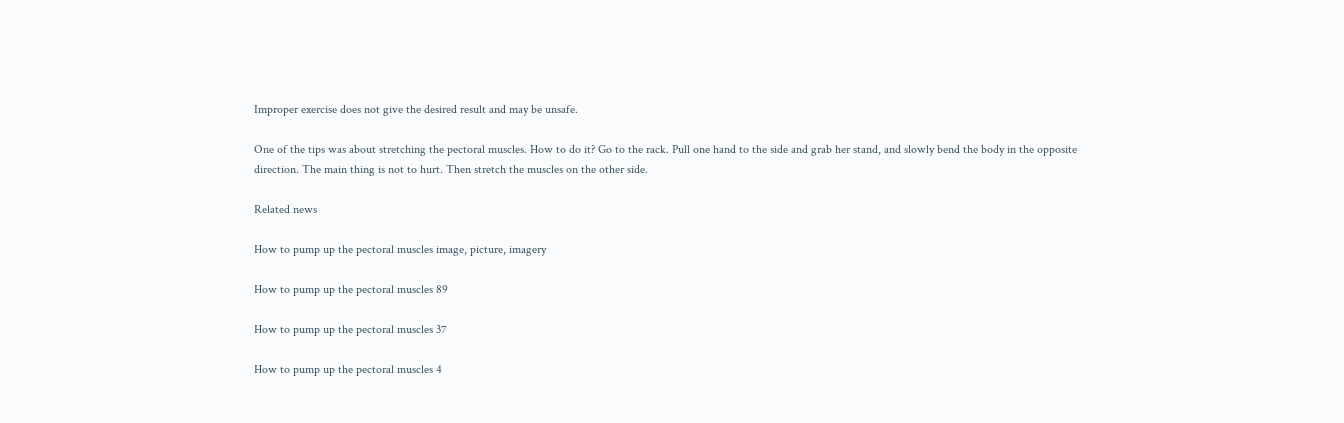Improper exercise does not give the desired result and may be unsafe.

One of the tips was about stretching the pectoral muscles. How to do it? Go to the rack. Pull one hand to the side and grab her stand, and slowly bend the body in the opposite direction. The main thing is not to hurt. Then stretch the muscles on the other side.

Related news

How to pump up the pectoral muscles image, picture, imagery

How to pump up the pectoral muscles 89

How to pump up the pectoral muscles 37

How to pump up the pectoral muscles 4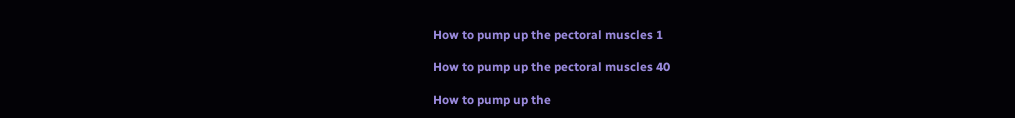How to pump up the pectoral muscles 1

How to pump up the pectoral muscles 40

How to pump up the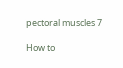pectoral muscles 7

How to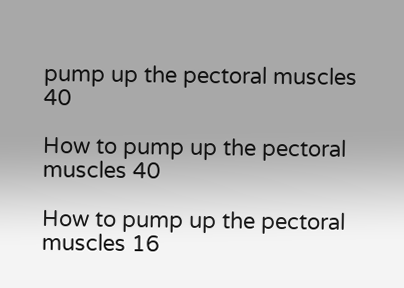pump up the pectoral muscles 40

How to pump up the pectoral muscles 40

How to pump up the pectoral muscles 16